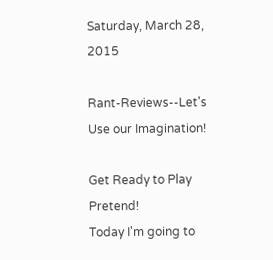Saturday, March 28, 2015

Rant-Reviews--Let's Use our Imagination!

Get Ready to Play Pretend!
Today I'm going to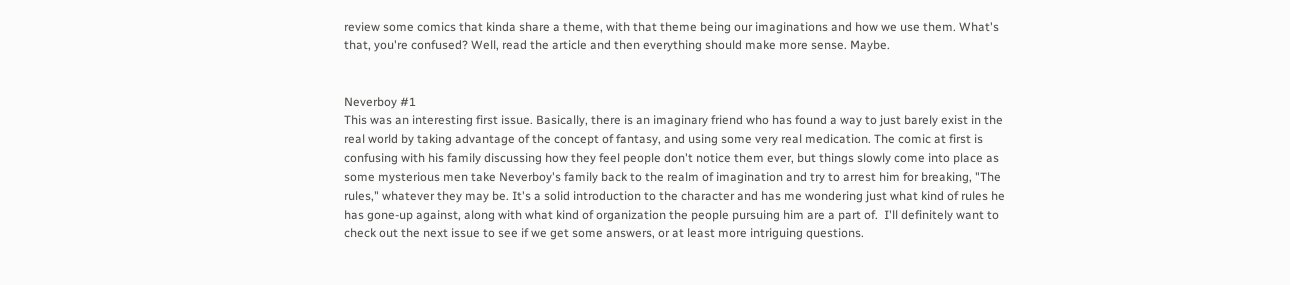review some comics that kinda share a theme, with that theme being our imaginations and how we use them. What's that, you're confused? Well, read the article and then everything should make more sense. Maybe.


Neverboy #1
This was an interesting first issue. Basically, there is an imaginary friend who has found a way to just barely exist in the real world by taking advantage of the concept of fantasy, and using some very real medication. The comic at first is confusing with his family discussing how they feel people don't notice them ever, but things slowly come into place as some mysterious men take Neverboy's family back to the realm of imagination and try to arrest him for breaking, "The rules," whatever they may be. It's a solid introduction to the character and has me wondering just what kind of rules he has gone-up against, along with what kind of organization the people pursuing him are a part of.  I'll definitely want to check out the next issue to see if we get some answers, or at least more intriguing questions.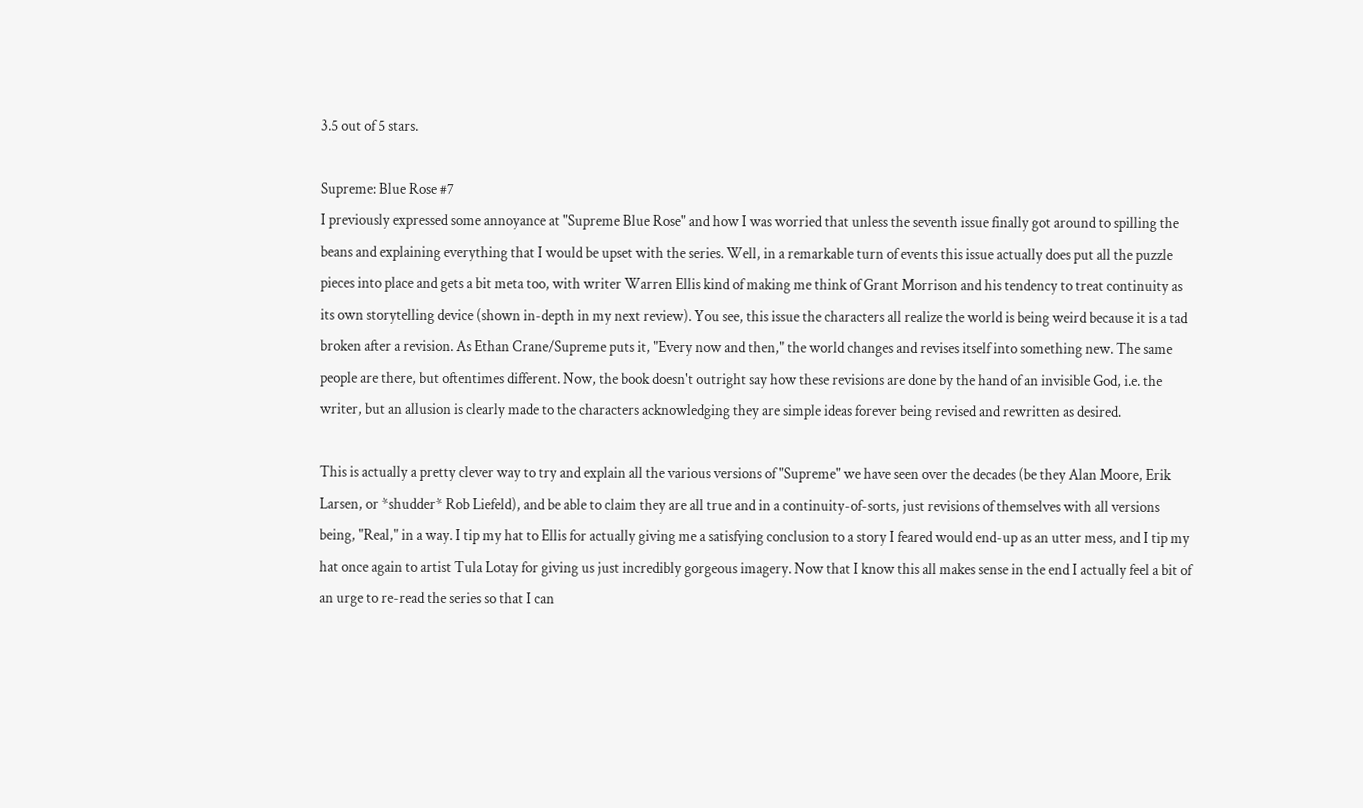3.5 out of 5 stars.

Supreme: Blue Rose #7
I previously expressed some annoyance at "Supreme Blue Rose" and how I was worried that unless the seventh issue finally got around to spilling the beans and explaining everything that I would be upset with the series. Well, in a remarkable turn of events this issue actually does put all the puzzle pieces into place and gets a bit meta too, with writer Warren Ellis kind of making me think of Grant Morrison and his tendency to treat continuity as its own storytelling device (shown in-depth in my next review). You see, this issue the characters all realize the world is being weird because it is a tad broken after a revision. As Ethan Crane/Supreme puts it, "Every now and then," the world changes and revises itself into something new. The same people are there, but oftentimes different. Now, the book doesn't outright say how these revisions are done by the hand of an invisible God, i.e. the writer, but an allusion is clearly made to the characters acknowledging they are simple ideas forever being revised and rewritten as desired.

This is actually a pretty clever way to try and explain all the various versions of "Supreme" we have seen over the decades (be they Alan Moore, Erik Larsen, or *shudder* Rob Liefeld), and be able to claim they are all true and in a continuity-of-sorts, just revisions of themselves with all versions being, "Real," in a way. I tip my hat to Ellis for actually giving me a satisfying conclusion to a story I feared would end-up as an utter mess, and I tip my hat once again to artist Tula Lotay for giving us just incredibly gorgeous imagery. Now that I know this all makes sense in the end I actually feel a bit of an urge to re-read the series so that I can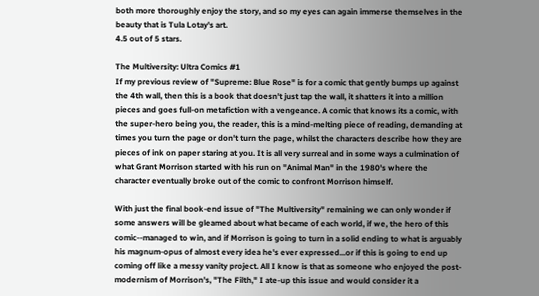both more thoroughly enjoy the story, and so my eyes can again immerse themselves in the beauty that is Tula Lotay's art.
4.5 out of 5 stars.

The Multiversity: Ultra Comics #1
If my previous review of "Supreme: Blue Rose" is for a comic that gently bumps up against the 4th wall, then this is a book that doesn't just tap the wall, it shatters it into a million pieces and goes full-on metafiction with a vengeance. A comic that knows its a comic, with the super-hero being you, the reader, this is a mind-melting piece of reading, demanding at times you turn the page or don't turn the page, whilst the characters describe how they are pieces of ink on paper staring at you. It is all very surreal and in some ways a culmination of what Grant Morrison started with his run on "Animal Man" in the 1980's where the character eventually broke out of the comic to confront Morrison himself.

With just the final book-end issue of "The Multiversity" remaining we can only wonder if some answers will be gleamed about what became of each world, if we, the hero of this comic--managed to win, and if Morrison is going to turn in a solid ending to what is arguably his magnum-opus of almost every idea he's ever expressed...or if this is going to end up coming off like a messy vanity project. All I know is that as someone who enjoyed the post-modernism of Morrison's, "The Filth," I ate-up this issue and would consider it a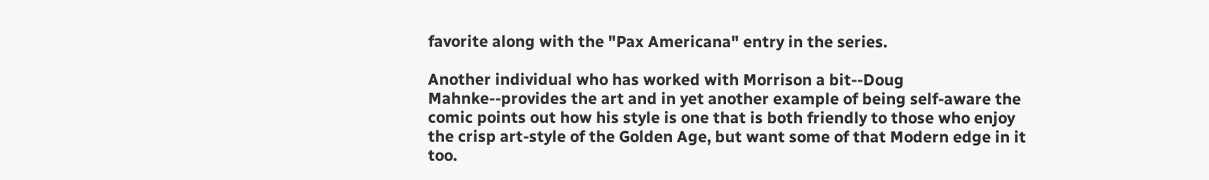favorite along with the "Pax Americana" entry in the series.

Another individual who has worked with Morrison a bit--Doug Mahnke--provides the art and in yet another example of being self-aware the comic points out how his style is one that is both friendly to those who enjoy the crisp art-style of the Golden Age, but want some of that Modern edge in it too.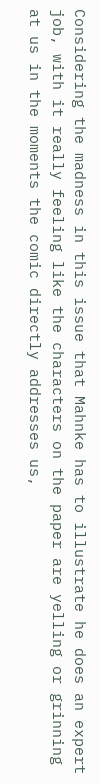Considering the madness in this issue that Mahnke has to illustrate he does an expert job, with it really feeling like the characters on the paper are yelling or grinning at us in the moments the comic directly addresses us,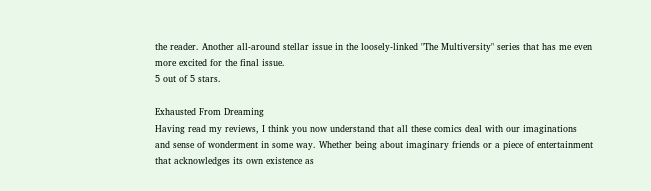the reader. Another all-around stellar issue in the loosely-linked "The Multiversity" series that has me even more excited for the final issue.
5 out of 5 stars.

Exhausted From Dreaming
Having read my reviews, I think you now understand that all these comics deal with our imaginations and sense of wonderment in some way. Whether being about imaginary friends or a piece of entertainment that acknowledges its own existence as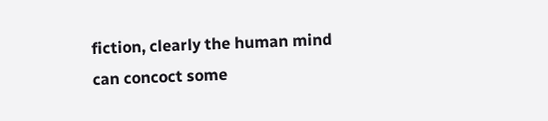fiction, clearly the human mind can concoct some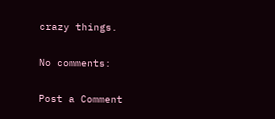crazy things.

No comments:

Post a Comment